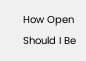How Open Should I Be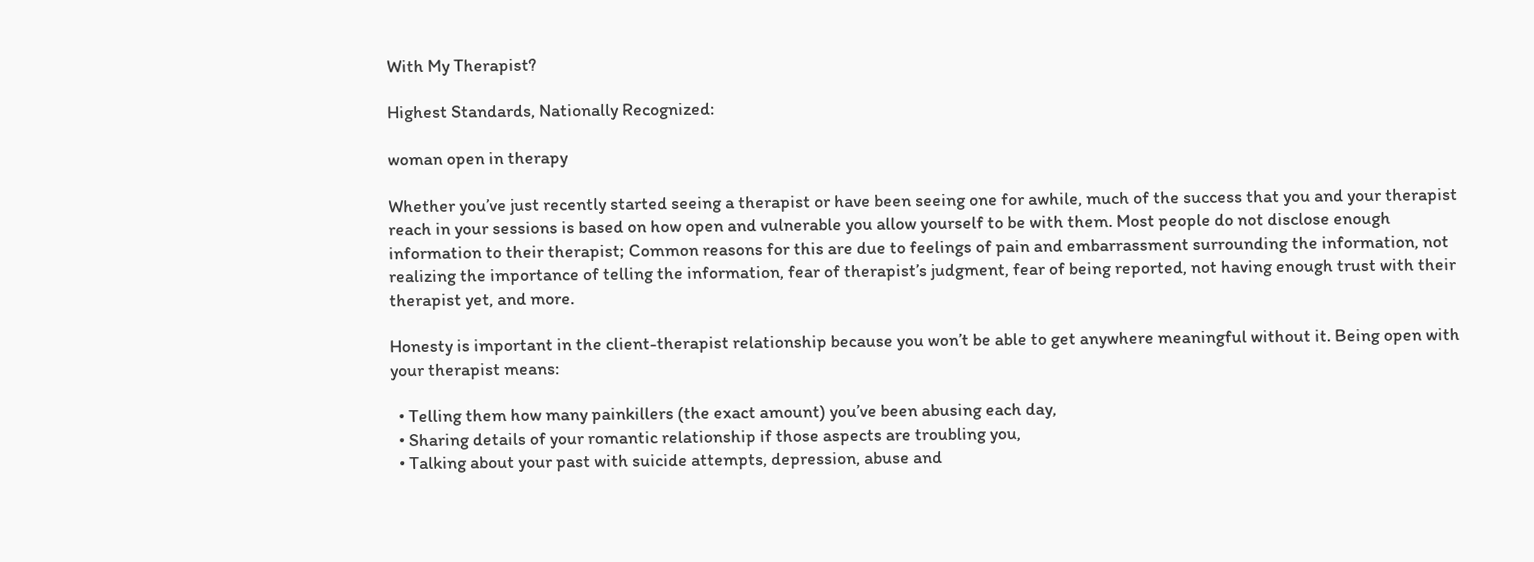With My Therapist?

Highest Standards, Nationally Recognized:

woman open in therapy

Whether you’ve just recently started seeing a therapist or have been seeing one for awhile, much of the success that you and your therapist reach in your sessions is based on how open and vulnerable you allow yourself to be with them. Most people do not disclose enough information to their therapist; Common reasons for this are due to feelings of pain and embarrassment surrounding the information, not realizing the importance of telling the information, fear of therapist’s judgment, fear of being reported, not having enough trust with their therapist yet, and more.

Honesty is important in the client-therapist relationship because you won’t be able to get anywhere meaningful without it. Being open with your therapist means:

  • Telling them how many painkillers (the exact amount) you’ve been abusing each day,
  • Sharing details of your romantic relationship if those aspects are troubling you,
  • Talking about your past with suicide attempts, depression, abuse and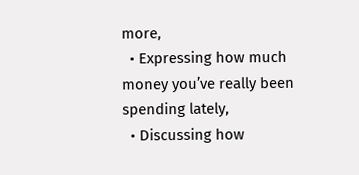more,
  • Expressing how much money you’ve really been spending lately,
  • Discussing how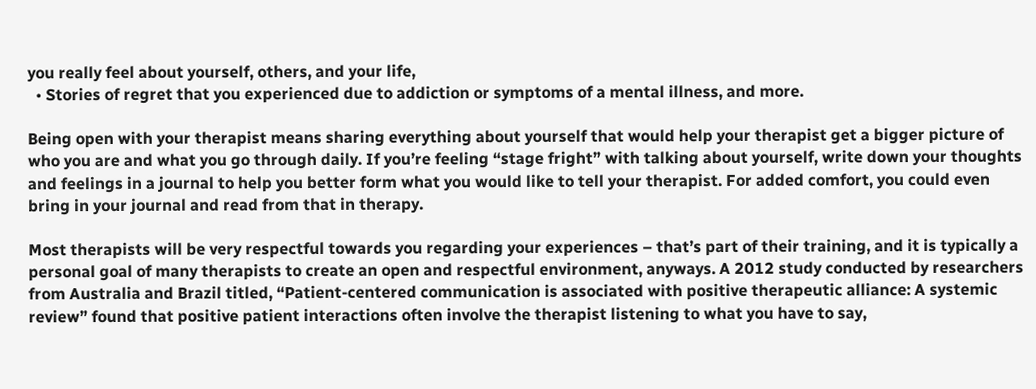you really feel about yourself, others, and your life,
  • Stories of regret that you experienced due to addiction or symptoms of a mental illness, and more.

Being open with your therapist means sharing everything about yourself that would help your therapist get a bigger picture of who you are and what you go through daily. If you’re feeling “stage fright” with talking about yourself, write down your thoughts and feelings in a journal to help you better form what you would like to tell your therapist. For added comfort, you could even bring in your journal and read from that in therapy.

Most therapists will be very respectful towards you regarding your experiences – that’s part of their training, and it is typically a personal goal of many therapists to create an open and respectful environment, anyways. A 2012 study conducted by researchers from Australia and Brazil titled, “Patient-centered communication is associated with positive therapeutic alliance: A systemic review” found that positive patient interactions often involve the therapist listening to what you have to say,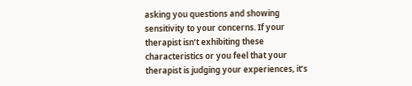asking you questions and showing sensitivity to your concerns. If your therapist isn’t exhibiting these characteristics or you feel that your therapist is judging your experiences, it’s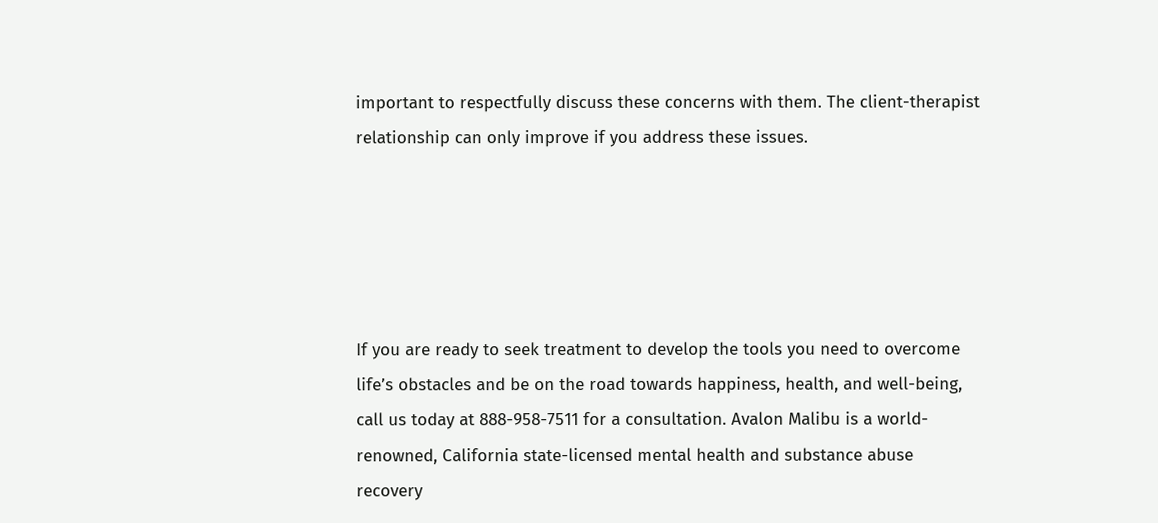important to respectfully discuss these concerns with them. The client-therapist relationship can only improve if you address these issues.





If you are ready to seek treatment to develop the tools you need to overcome life’s obstacles and be on the road towards happiness, health, and well-being, call us today at 888-958-7511 for a consultation. Avalon Malibu is a world-renowned, California state-licensed mental health and substance abuse recovery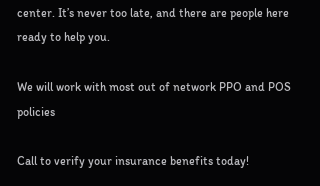center. It’s never too late, and there are people here ready to help you.

We will work with most out of network PPO and POS policies

Call to verify your insurance benefits today!